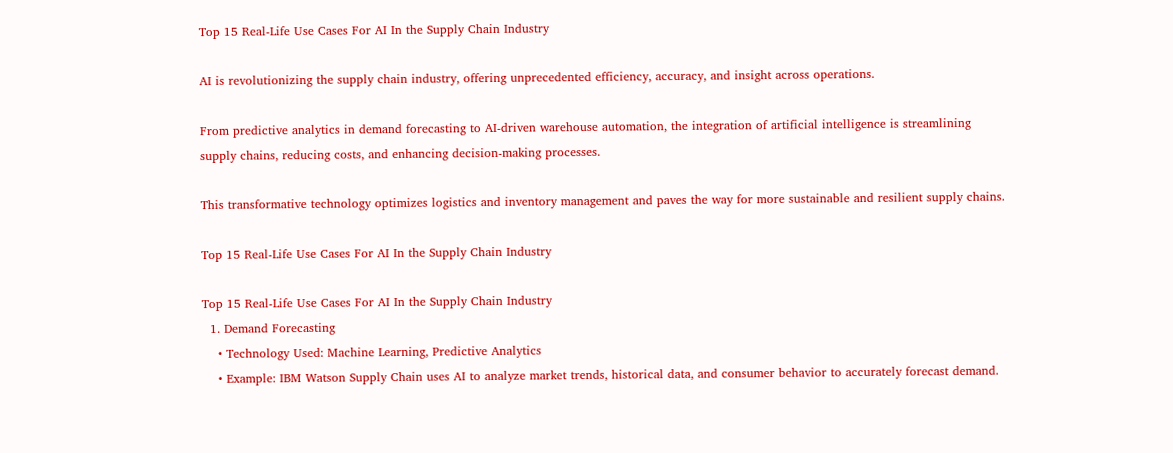Top 15 Real-Life Use Cases For AI In the Supply Chain Industry

AI is revolutionizing the supply chain industry, offering unprecedented efficiency, accuracy, and insight across operations.

From predictive analytics in demand forecasting to AI-driven warehouse automation, the integration of artificial intelligence is streamlining supply chains, reducing costs, and enhancing decision-making processes.

This transformative technology optimizes logistics and inventory management and paves the way for more sustainable and resilient supply chains.

Top 15 Real-Life Use Cases For AI In the Supply Chain Industry

Top 15 Real-Life Use Cases For AI In the Supply Chain Industry
  1. Demand Forecasting
    • Technology Used: Machine Learning, Predictive Analytics
    • Example: IBM Watson Supply Chain uses AI to analyze market trends, historical data, and consumer behavior to accurately forecast demand.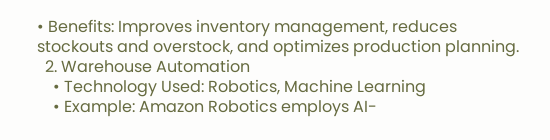• Benefits: Improves inventory management, reduces stockouts and overstock, and optimizes production planning.
  2. Warehouse Automation
    • Technology Used: Robotics, Machine Learning
    • Example: Amazon Robotics employs AI-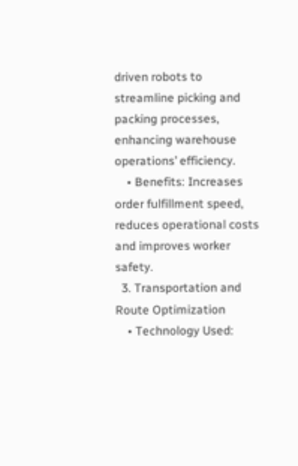driven robots to streamline picking and packing processes, enhancing warehouse operations’ efficiency.
    • Benefits: Increases order fulfillment speed, reduces operational costs and improves worker safety.
  3. Transportation and Route Optimization
    • Technology Used: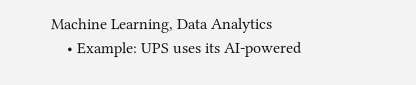Machine Learning, Data Analytics
    • Example: UPS uses its AI-powered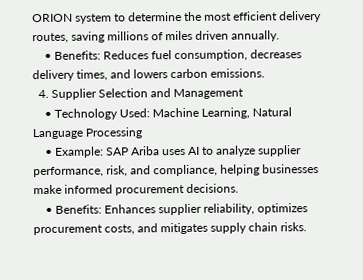ORION system to determine the most efficient delivery routes, saving millions of miles driven annually.
    • Benefits: Reduces fuel consumption, decreases delivery times, and lowers carbon emissions.
  4. Supplier Selection and Management
    • Technology Used: Machine Learning, Natural Language Processing
    • Example: SAP Ariba uses AI to analyze supplier performance, risk, and compliance, helping businesses make informed procurement decisions.
    • Benefits: Enhances supplier reliability, optimizes procurement costs, and mitigates supply chain risks.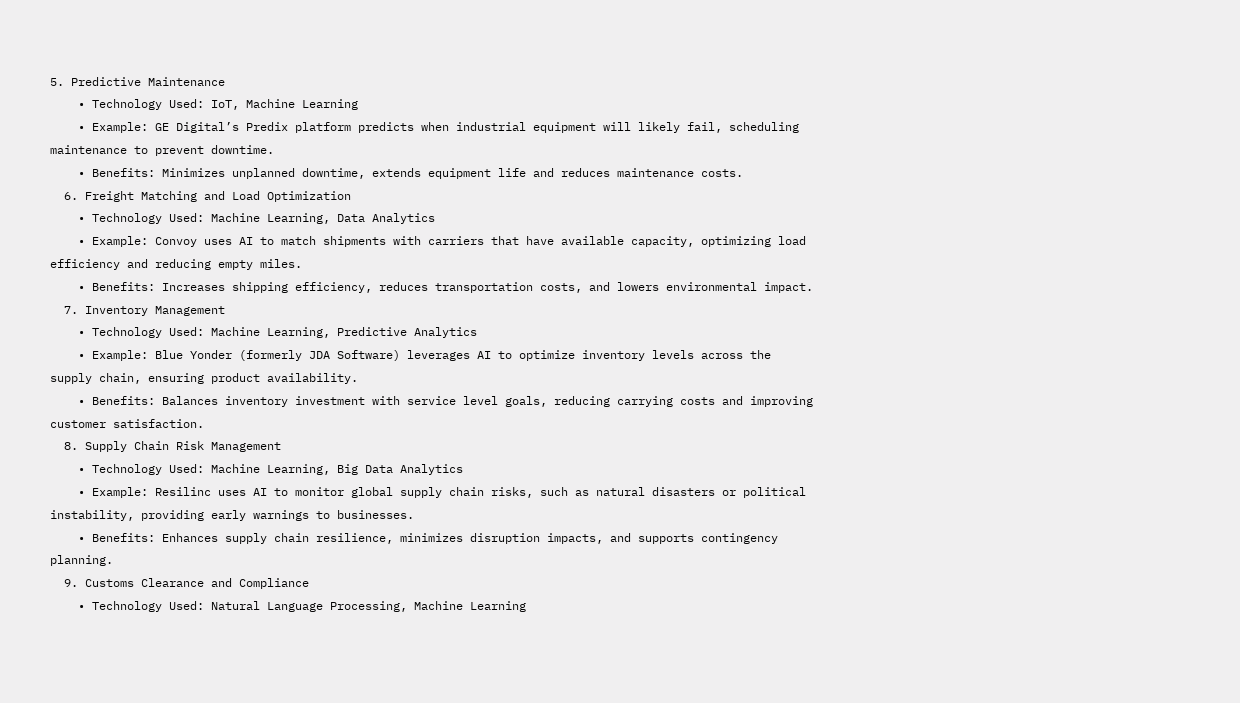5. Predictive Maintenance
    • Technology Used: IoT, Machine Learning
    • Example: GE Digital’s Predix platform predicts when industrial equipment will likely fail, scheduling maintenance to prevent downtime.
    • Benefits: Minimizes unplanned downtime, extends equipment life and reduces maintenance costs.
  6. Freight Matching and Load Optimization
    • Technology Used: Machine Learning, Data Analytics
    • Example: Convoy uses AI to match shipments with carriers that have available capacity, optimizing load efficiency and reducing empty miles.
    • Benefits: Increases shipping efficiency, reduces transportation costs, and lowers environmental impact.
  7. Inventory Management
    • Technology Used: Machine Learning, Predictive Analytics
    • Example: Blue Yonder (formerly JDA Software) leverages AI to optimize inventory levels across the supply chain, ensuring product availability.
    • Benefits: Balances inventory investment with service level goals, reducing carrying costs and improving customer satisfaction.
  8. Supply Chain Risk Management
    • Technology Used: Machine Learning, Big Data Analytics
    • Example: Resilinc uses AI to monitor global supply chain risks, such as natural disasters or political instability, providing early warnings to businesses.
    • Benefits: Enhances supply chain resilience, minimizes disruption impacts, and supports contingency planning.
  9. Customs Clearance and Compliance
    • Technology Used: Natural Language Processing, Machine Learning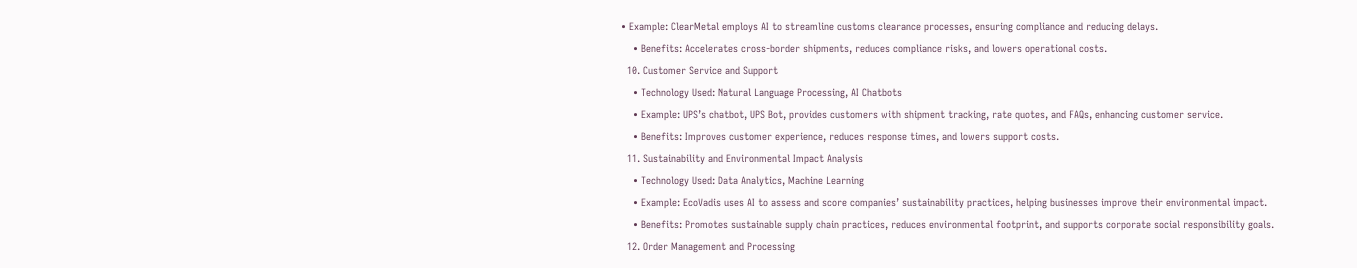• Example: ClearMetal employs AI to streamline customs clearance processes, ensuring compliance and reducing delays.
    • Benefits: Accelerates cross-border shipments, reduces compliance risks, and lowers operational costs.
  10. Customer Service and Support
    • Technology Used: Natural Language Processing, AI Chatbots
    • Example: UPS’s chatbot, UPS Bot, provides customers with shipment tracking, rate quotes, and FAQs, enhancing customer service.
    • Benefits: Improves customer experience, reduces response times, and lowers support costs.
  11. Sustainability and Environmental Impact Analysis
    • Technology Used: Data Analytics, Machine Learning
    • Example: EcoVadis uses AI to assess and score companies’ sustainability practices, helping businesses improve their environmental impact.
    • Benefits: Promotes sustainable supply chain practices, reduces environmental footprint, and supports corporate social responsibility goals.
  12. Order Management and Processing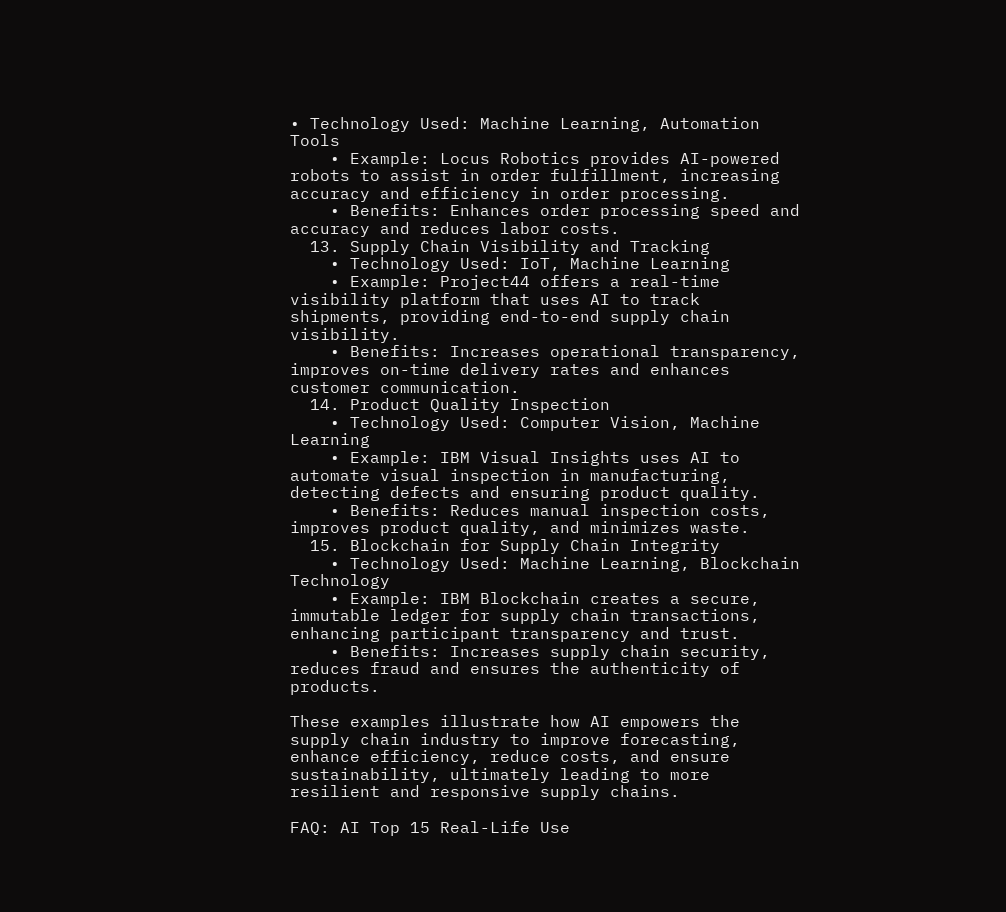• Technology Used: Machine Learning, Automation Tools
    • Example: Locus Robotics provides AI-powered robots to assist in order fulfillment, increasing accuracy and efficiency in order processing.
    • Benefits: Enhances order processing speed and accuracy and reduces labor costs.
  13. Supply Chain Visibility and Tracking
    • Technology Used: IoT, Machine Learning
    • Example: Project44 offers a real-time visibility platform that uses AI to track shipments, providing end-to-end supply chain visibility.
    • Benefits: Increases operational transparency, improves on-time delivery rates and enhances customer communication.
  14. Product Quality Inspection
    • Technology Used: Computer Vision, Machine Learning
    • Example: IBM Visual Insights uses AI to automate visual inspection in manufacturing, detecting defects and ensuring product quality.
    • Benefits: Reduces manual inspection costs, improves product quality, and minimizes waste.
  15. Blockchain for Supply Chain Integrity
    • Technology Used: Machine Learning, Blockchain Technology
    • Example: IBM Blockchain creates a secure, immutable ledger for supply chain transactions, enhancing participant transparency and trust.
    • Benefits: Increases supply chain security, reduces fraud and ensures the authenticity of products.

These examples illustrate how AI empowers the supply chain industry to improve forecasting, enhance efficiency, reduce costs, and ensure sustainability, ultimately leading to more resilient and responsive supply chains.

FAQ: AI Top 15 Real-Life Use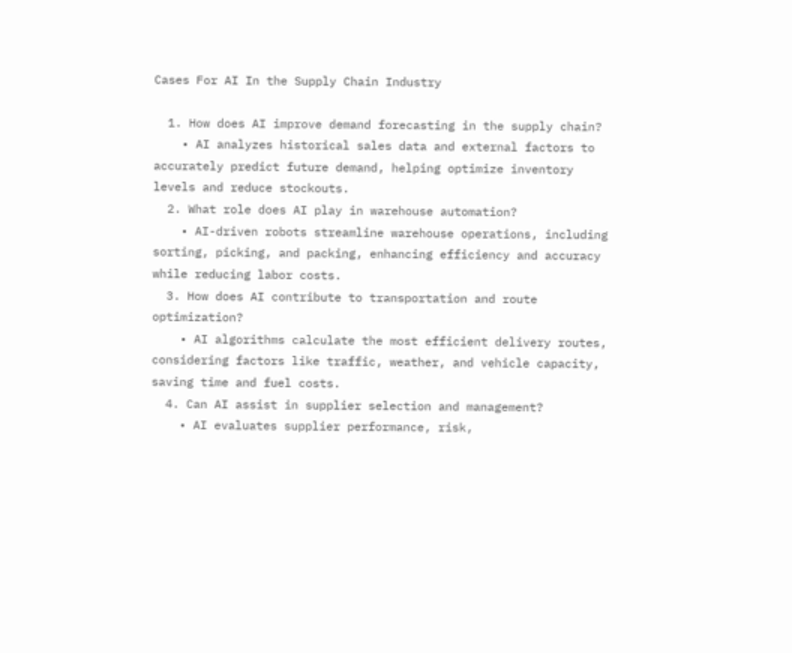Cases For AI In the Supply Chain Industry

  1. How does AI improve demand forecasting in the supply chain?
    • AI analyzes historical sales data and external factors to accurately predict future demand, helping optimize inventory levels and reduce stockouts.
  2. What role does AI play in warehouse automation?
    • AI-driven robots streamline warehouse operations, including sorting, picking, and packing, enhancing efficiency and accuracy while reducing labor costs.
  3. How does AI contribute to transportation and route optimization?
    • AI algorithms calculate the most efficient delivery routes, considering factors like traffic, weather, and vehicle capacity, saving time and fuel costs.
  4. Can AI assist in supplier selection and management?
    • AI evaluates supplier performance, risk,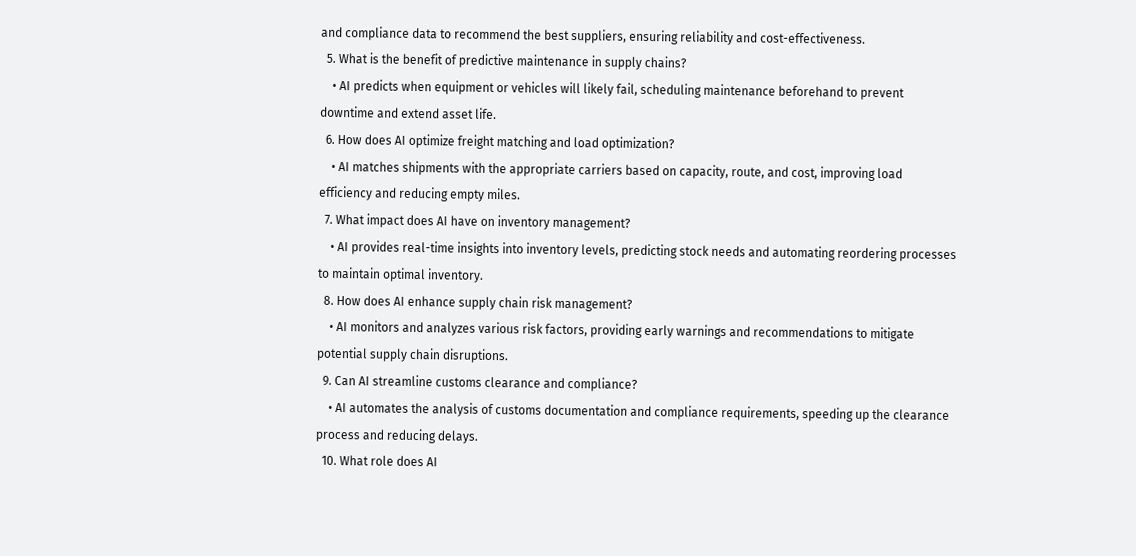and compliance data to recommend the best suppliers, ensuring reliability and cost-effectiveness.
  5. What is the benefit of predictive maintenance in supply chains?
    • AI predicts when equipment or vehicles will likely fail, scheduling maintenance beforehand to prevent downtime and extend asset life.
  6. How does AI optimize freight matching and load optimization?
    • AI matches shipments with the appropriate carriers based on capacity, route, and cost, improving load efficiency and reducing empty miles.
  7. What impact does AI have on inventory management?
    • AI provides real-time insights into inventory levels, predicting stock needs and automating reordering processes to maintain optimal inventory.
  8. How does AI enhance supply chain risk management?
    • AI monitors and analyzes various risk factors, providing early warnings and recommendations to mitigate potential supply chain disruptions.
  9. Can AI streamline customs clearance and compliance?
    • AI automates the analysis of customs documentation and compliance requirements, speeding up the clearance process and reducing delays.
  10. What role does AI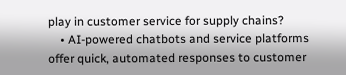play in customer service for supply chains?
    • AI-powered chatbots and service platforms offer quick, automated responses to customer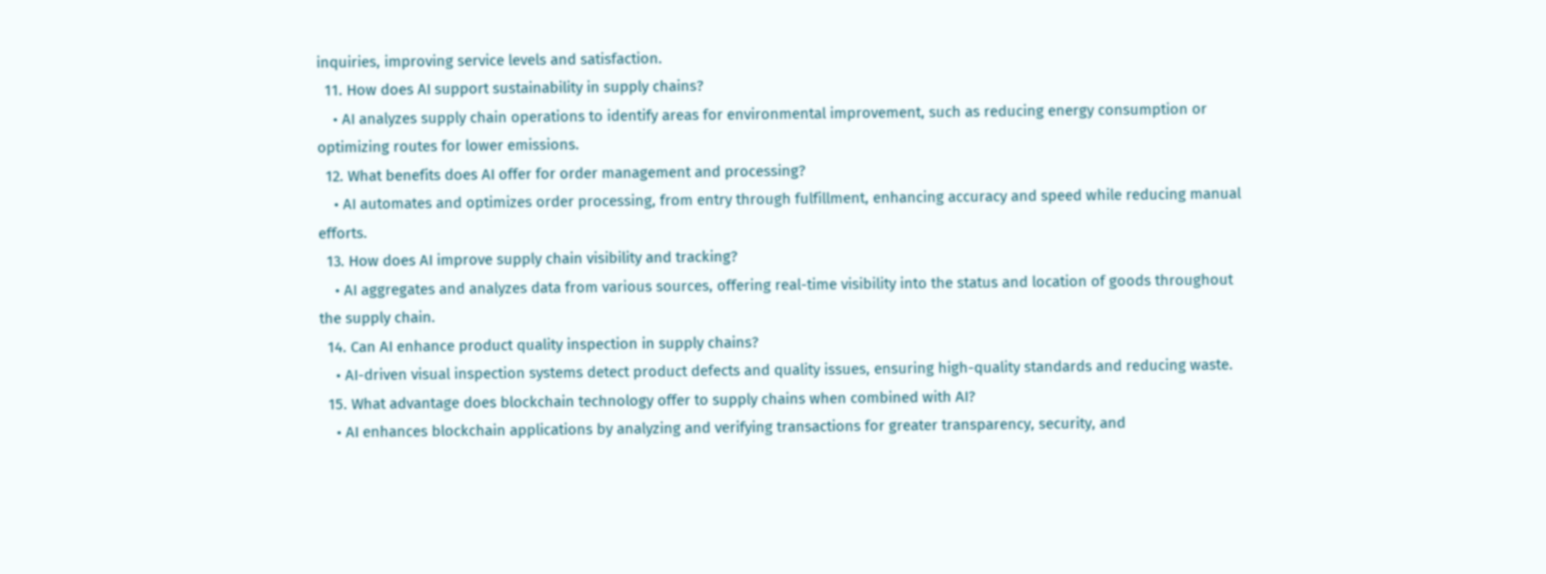inquiries, improving service levels and satisfaction.
  11. How does AI support sustainability in supply chains?
    • AI analyzes supply chain operations to identify areas for environmental improvement, such as reducing energy consumption or optimizing routes for lower emissions.
  12. What benefits does AI offer for order management and processing?
    • AI automates and optimizes order processing, from entry through fulfillment, enhancing accuracy and speed while reducing manual efforts.
  13. How does AI improve supply chain visibility and tracking?
    • AI aggregates and analyzes data from various sources, offering real-time visibility into the status and location of goods throughout the supply chain.
  14. Can AI enhance product quality inspection in supply chains?
    • AI-driven visual inspection systems detect product defects and quality issues, ensuring high-quality standards and reducing waste.
  15. What advantage does blockchain technology offer to supply chains when combined with AI?
    • AI enhances blockchain applications by analyzing and verifying transactions for greater transparency, security, and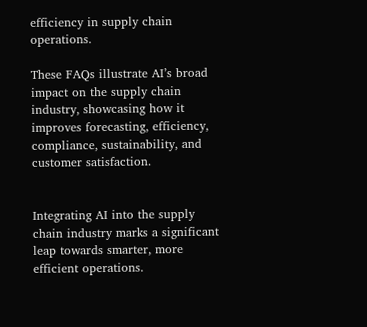efficiency in supply chain operations.

These FAQs illustrate AI’s broad impact on the supply chain industry, showcasing how it improves forecasting, efficiency, compliance, sustainability, and customer satisfaction.


Integrating AI into the supply chain industry marks a significant leap towards smarter, more efficient operations.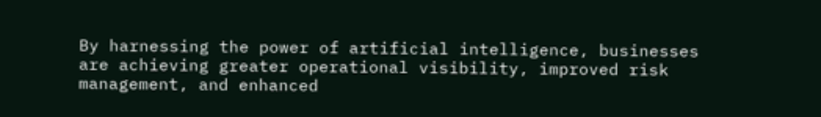By harnessing the power of artificial intelligence, businesses are achieving greater operational visibility, improved risk management, and enhanced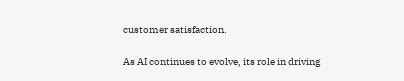customer satisfaction.

As AI continues to evolve, its role in driving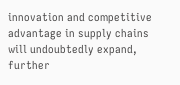innovation and competitive advantage in supply chains will undoubtedly expand, further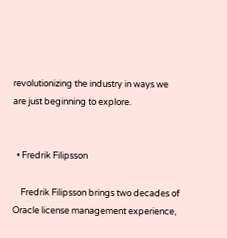revolutionizing the industry in ways we are just beginning to explore.


  • Fredrik Filipsson

    Fredrik Filipsson brings two decades of Oracle license management experience,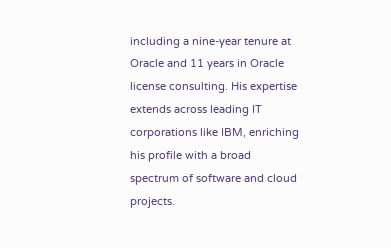including a nine-year tenure at Oracle and 11 years in Oracle license consulting. His expertise extends across leading IT corporations like IBM, enriching his profile with a broad spectrum of software and cloud projects.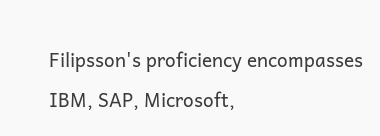Filipsson's proficiency encompasses IBM, SAP, Microsoft,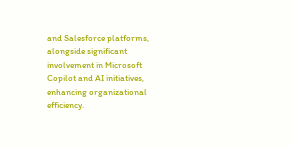and Salesforce platforms, alongside significant involvement in Microsoft Copilot and AI initiatives, enhancing organizational efficiency.